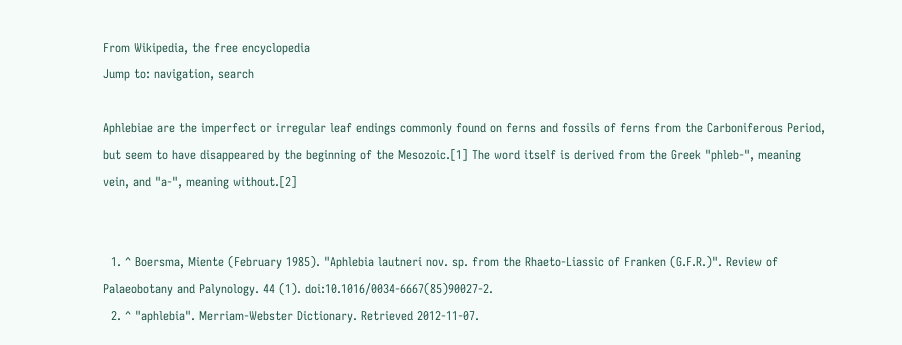From Wikipedia, the free encyclopedia
Jump to: navigation, search

Aphlebiae are the imperfect or irregular leaf endings commonly found on ferns and fossils of ferns from the Carboniferous Period, but seem to have disappeared by the beginning of the Mesozoic.[1] The word itself is derived from the Greek "phleb-", meaning vein, and "a-", meaning without.[2]


  1. ^ Boersma, Miente (February 1985). "Aphlebia lautneri nov. sp. from the Rhaeto-Liassic of Franken (G.F.R.)". Review of Palaeobotany and Palynology. 44 (1). doi:10.1016/0034-6667(85)90027-2.
  2. ^ "aphlebia". Merriam-Webster Dictionary. Retrieved 2012-11-07.